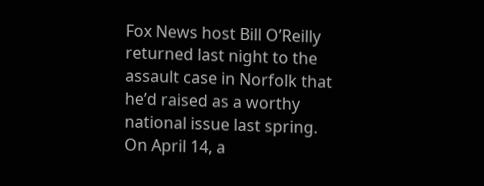Fox News host Bill O’Reilly returned last night to the assault case in Norfolk that he’d raised as a worthy national issue last spring. On April 14, a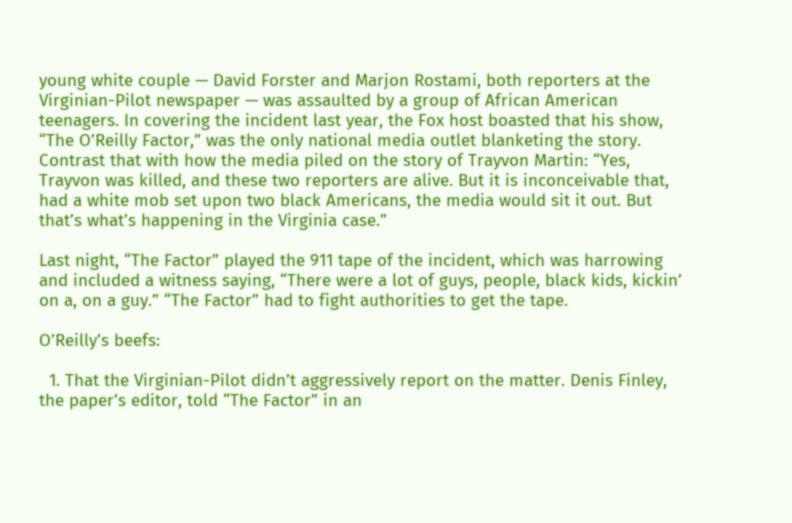young white couple — David Forster and Marjon Rostami, both reporters at the Virginian-Pilot newspaper — was assaulted by a group of African American teenagers. In covering the incident last year, the Fox host boasted that his show, “The O’Reilly Factor,” was the only national media outlet blanketing the story. Contrast that with how the media piled on the story of Trayvon Martin: “Yes, Trayvon was killed, and these two reporters are alive. But it is inconceivable that, had a white mob set upon two black Americans, the media would sit it out. But that’s what’s happening in the Virginia case.”

Last night, “The Factor” played the 911 tape of the incident, which was harrowing and included a witness saying, “There were a lot of guys, people, black kids, kickin’ on a, on a guy.” “The Factor” had to fight authorities to get the tape.

O’Reilly’s beefs:

  1. That the Virginian-Pilot didn’t aggressively report on the matter. Denis Finley, the paper’s editor, told “The Factor” in an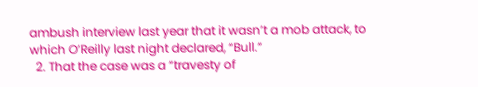ambush interview last year that it wasn’t a mob attack, to which O’Reilly last night declared, “Bull.”
  2. That the case was a “travesty of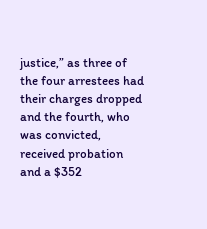justice,” as three of the four arrestees had their charges dropped and the fourth, who was convicted, received probation and a $352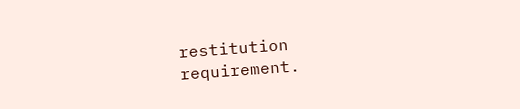restitution requirement.